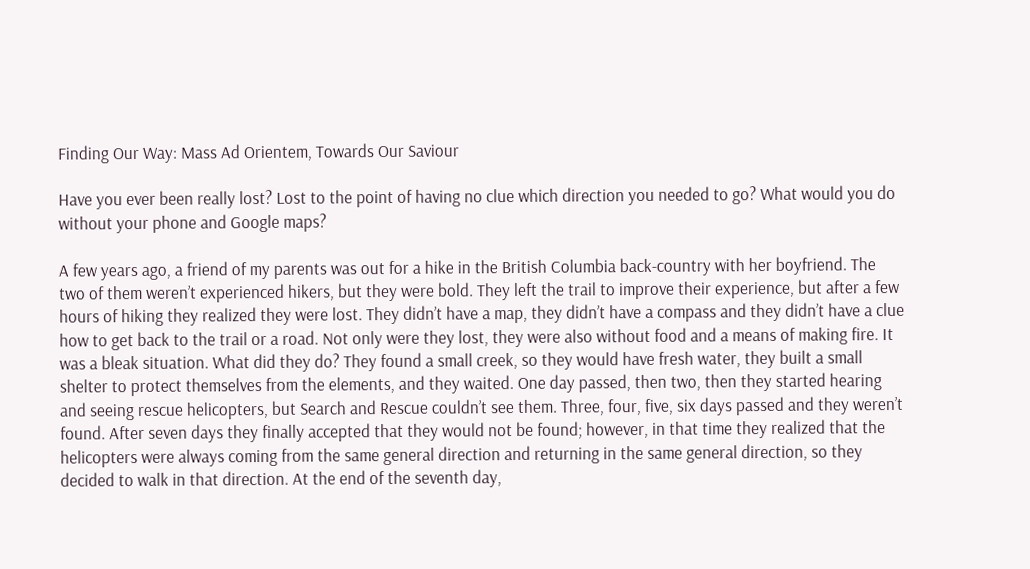Finding Our Way: Mass Ad Orientem, Towards Our Saviour

Have you ever been really lost? Lost to the point of having no clue which direction you needed to go? What would you do without your phone and Google maps?

A few years ago, a friend of my parents was out for a hike in the British Columbia back-country with her boyfriend. The two of them weren’t experienced hikers, but they were bold. They left the trail to improve their experience, but after a few hours of hiking they realized they were lost. They didn’t have a map, they didn’t have a compass and they didn’t have a clue how to get back to the trail or a road. Not only were they lost, they were also without food and a means of making fire. It was a bleak situation. What did they do? They found a small creek, so they would have fresh water, they built a small shelter to protect themselves from the elements, and they waited. One day passed, then two, then they started hearing and seeing rescue helicopters, but Search and Rescue couldn’t see them. Three, four, five, six days passed and they weren’t found. After seven days they finally accepted that they would not be found; however, in that time they realized that the helicopters were always coming from the same general direction and returning in the same general direction, so they decided to walk in that direction. At the end of the seventh day,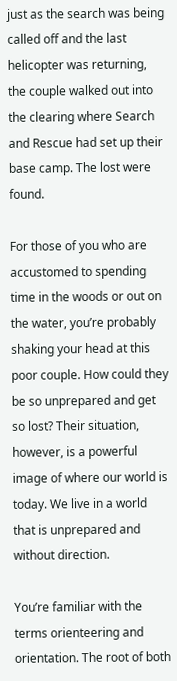just as the search was being called off and the last helicopter was returning, the couple walked out into the clearing where Search and Rescue had set up their base camp. The lost were found.

For those of you who are accustomed to spending time in the woods or out on the water, you’re probably shaking your head at this poor couple. How could they be so unprepared and get so lost? Their situation, however, is a powerful image of where our world is today. We live in a world that is unprepared and without direction.

You’re familiar with the terms orienteering and orientation. The root of both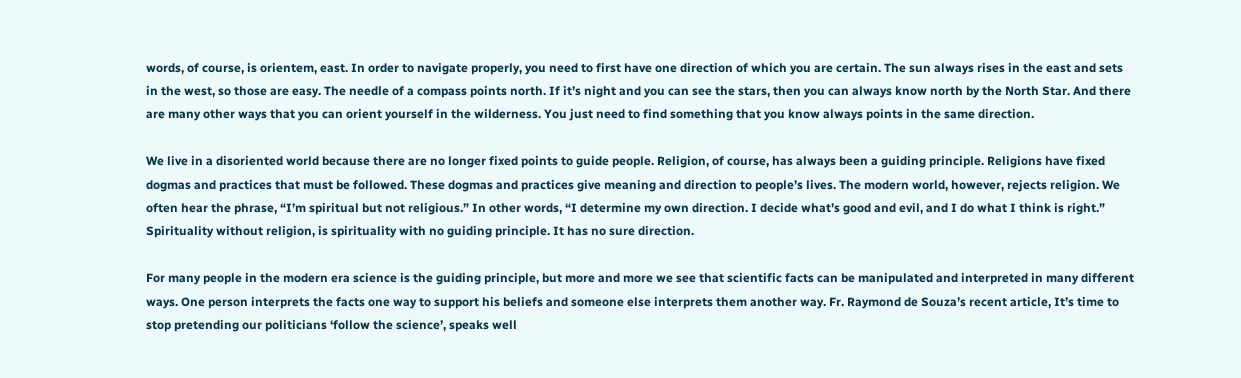words, of course, is orientem, east. In order to navigate properly, you need to first have one direction of which you are certain. The sun always rises in the east and sets in the west, so those are easy. The needle of a compass points north. If it’s night and you can see the stars, then you can always know north by the North Star. And there are many other ways that you can orient yourself in the wilderness. You just need to find something that you know always points in the same direction.

We live in a disoriented world because there are no longer fixed points to guide people. Religion, of course, has always been a guiding principle. Religions have fixed dogmas and practices that must be followed. These dogmas and practices give meaning and direction to people’s lives. The modern world, however, rejects religion. We often hear the phrase, “I’m spiritual but not religious.” In other words, “I determine my own direction. I decide what’s good and evil, and I do what I think is right.” Spirituality without religion, is spirituality with no guiding principle. It has no sure direction.

For many people in the modern era science is the guiding principle, but more and more we see that scientific facts can be manipulated and interpreted in many different ways. One person interprets the facts one way to support his beliefs and someone else interprets them another way. Fr. Raymond de Souza’s recent article, It’s time to stop pretending our politicians ‘follow the science’, speaks well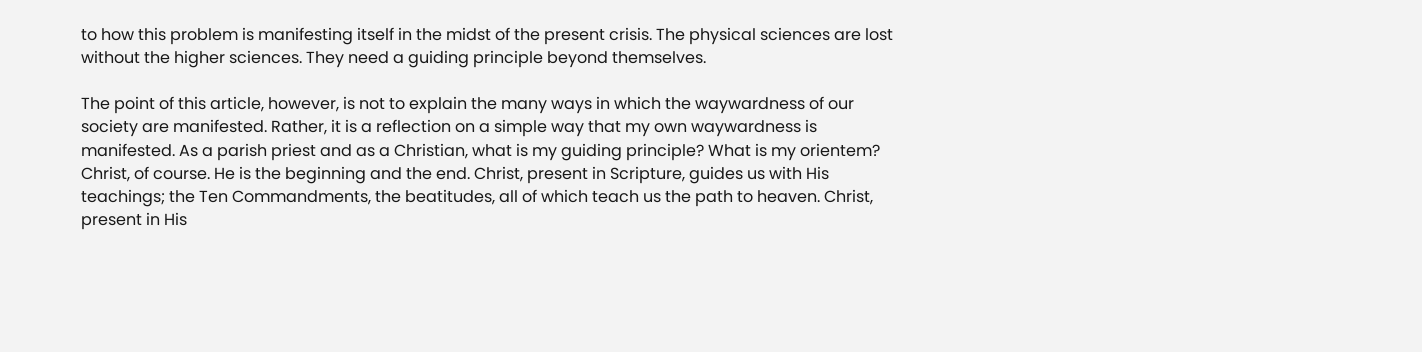to how this problem is manifesting itself in the midst of the present crisis. The physical sciences are lost without the higher sciences. They need a guiding principle beyond themselves.

The point of this article, however, is not to explain the many ways in which the waywardness of our society are manifested. Rather, it is a reflection on a simple way that my own waywardness is manifested. As a parish priest and as a Christian, what is my guiding principle? What is my orientem? Christ, of course. He is the beginning and the end. Christ, present in Scripture, guides us with His teachings; the Ten Commandments, the beatitudes, all of which teach us the path to heaven. Christ, present in His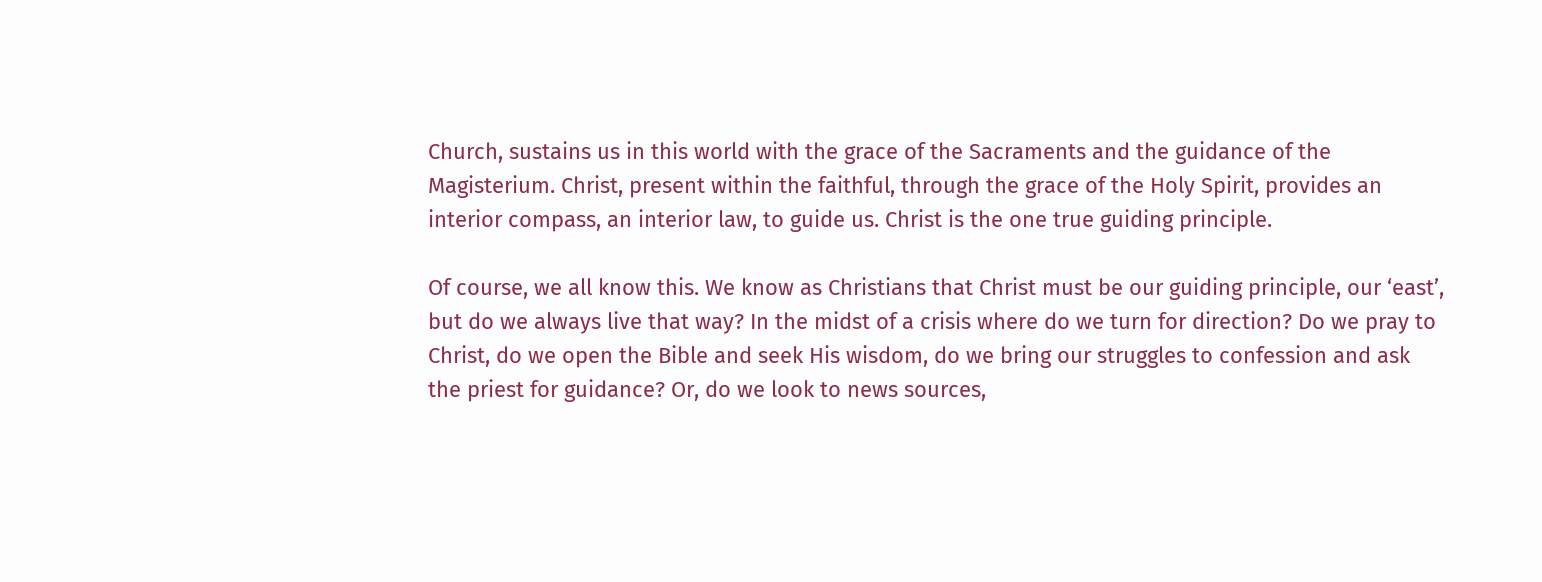Church, sustains us in this world with the grace of the Sacraments and the guidance of the Magisterium. Christ, present within the faithful, through the grace of the Holy Spirit, provides an interior compass, an interior law, to guide us. Christ is the one true guiding principle.

Of course, we all know this. We know as Christians that Christ must be our guiding principle, our ‘east’, but do we always live that way? In the midst of a crisis where do we turn for direction? Do we pray to Christ, do we open the Bible and seek His wisdom, do we bring our struggles to confession and ask the priest for guidance? Or, do we look to news sources,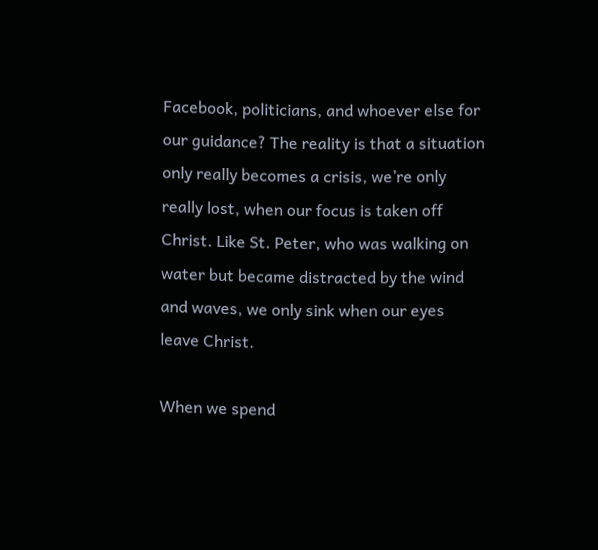Facebook, politicians, and whoever else for our guidance? The reality is that a situation only really becomes a crisis, we’re only really lost, when our focus is taken off Christ. Like St. Peter, who was walking on water but became distracted by the wind and waves, we only sink when our eyes leave Christ.

When we spend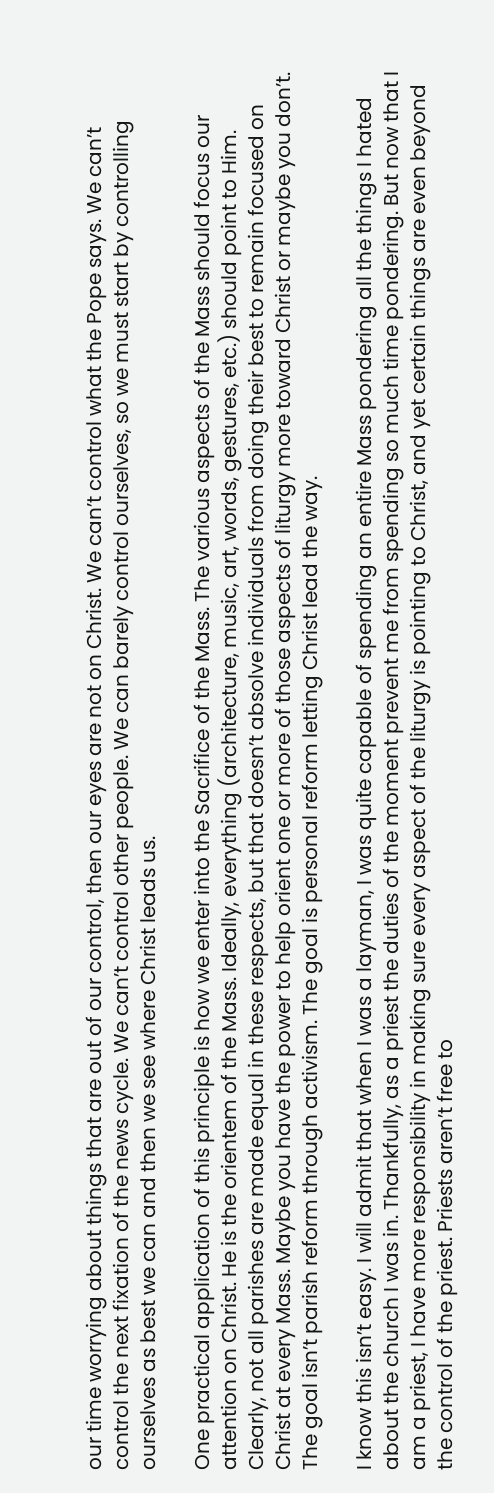our time worrying about things that are out of our control, then our eyes are not on Christ. We can’t control what the Pope says. We can’t control the next fixation of the news cycle. We can’t control other people. We can barely control ourselves, so we must start by controlling ourselves as best we can and then we see where Christ leads us.

One practical application of this principle is how we enter into the Sacrifice of the Mass. The various aspects of the Mass should focus our attention on Christ. He is the orientem of the Mass. Ideally, everything (architecture, music, art, words, gestures, etc.) should point to Him. Clearly, not all parishes are made equal in these respects, but that doesn’t absolve individuals from doing their best to remain focused on Christ at every Mass. Maybe you have the power to help orient one or more of those aspects of liturgy more toward Christ or maybe you don’t. The goal isn’t parish reform through activism. The goal is personal reform letting Christ lead the way.

I know this isn’t easy. I will admit that when I was a layman, I was quite capable of spending an entire Mass pondering all the things I hated about the church I was in. Thankfully, as a priest the duties of the moment prevent me from spending so much time pondering. But now that I am a priest, I have more responsibility in making sure every aspect of the liturgy is pointing to Christ, and yet certain things are even beyond the control of the priest. Priests aren’t free to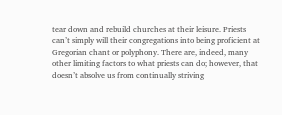tear down and rebuild churches at their leisure. Priests can’t simply will their congregations into being proficient at Gregorian chant or polyphony. There are, indeed, many other limiting factors to what priests can do; however, that doesn’t absolve us from continually striving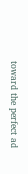toward the perfect ad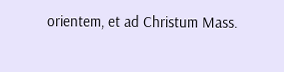orientem, et ad Christum Mass.